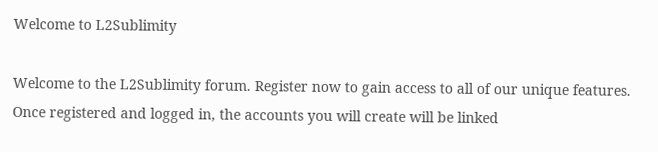Welcome to L2Sublimity

Welcome to the L2Sublimity forum. Register now to gain access to all of our unique features. Once registered and logged in, the accounts you will create will be linked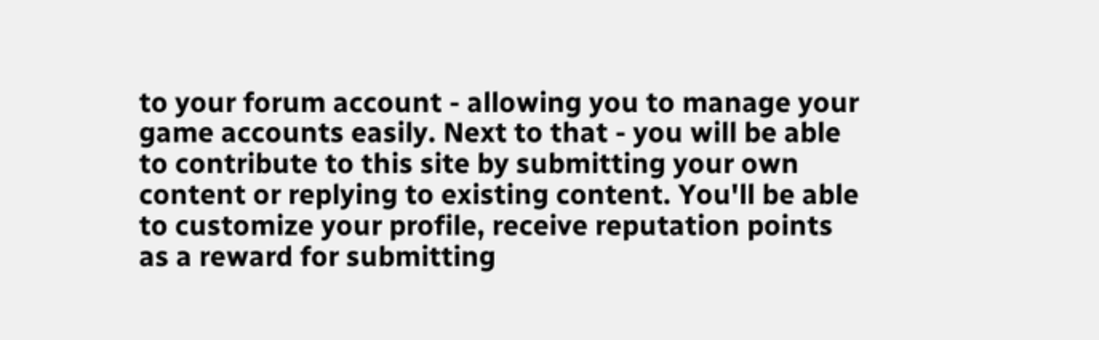to your forum account - allowing you to manage your game accounts easily. Next to that - you will be able to contribute to this site by submitting your own content or replying to existing content. You'll be able to customize your profile, receive reputation points as a reward for submitting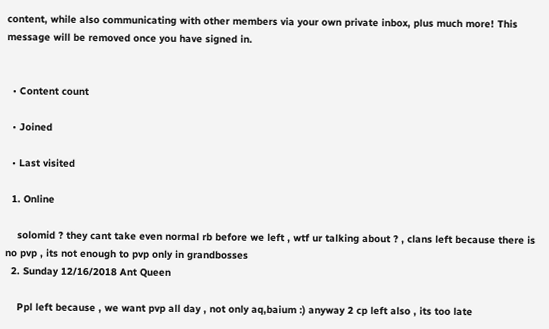content, while also communicating with other members via your own private inbox, plus much more! This message will be removed once you have signed in.


  • Content count

  • Joined

  • Last visited

  1. Online

    solomid ? they cant take even normal rb before we left , wtf ur talking about ? , clans left because there is no pvp , its not enough to pvp only in grandbosses
  2. Sunday 12/16/2018 Ant Queen

    Ppl left because , we want pvp all day , not only aq,baium :) anyway 2 cp left also , its too late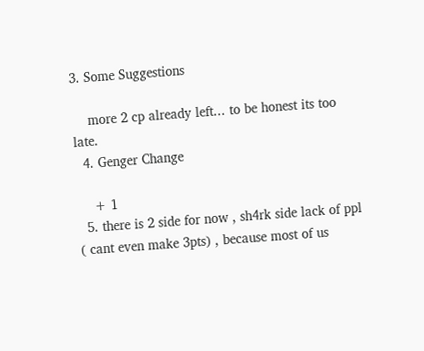3. Some Suggestions

    more 2 cp already left... to be honest its too late.
  4. Genger Change

    + 1
  5. there is 2 side for now , sh4rk side lack of ppl ( cant even make 3pts) , because most of us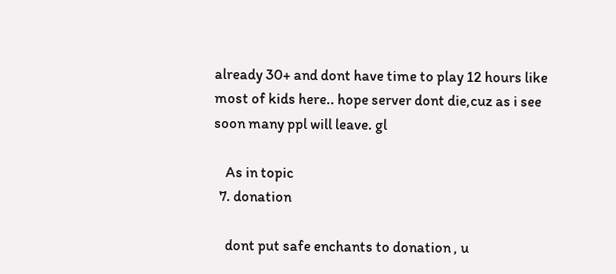already 30+ and dont have time to play 12 hours like most of kids here.. hope server dont die,cuz as i see soon many ppl will leave. gl

    As in topic
  7. donation

    dont put safe enchants to donation , u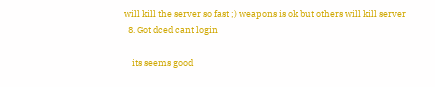will kill the server so fast ;) weapons is ok but others will kill server
  8. Got dced cant login

    its seems good